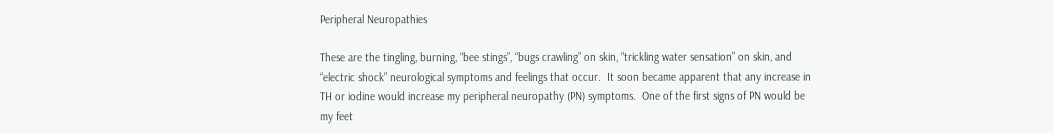Peripheral Neuropathies

These are the tingling, burning, “bee stings”, “bugs crawling” on skin, “trickling water sensation” on skin, and “electric shock” neurological symptoms and feelings that occur.  It soon became apparent that any increase in TH or iodine would increase my peripheral neuropathy (PN) symptoms.  One of the first signs of PN would be my feet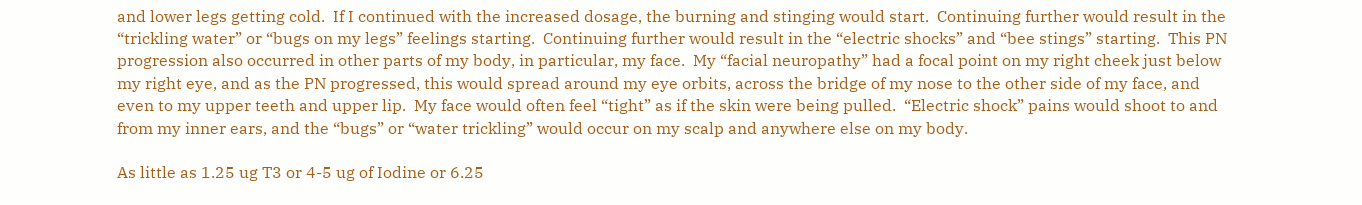and lower legs getting cold.  If I continued with the increased dosage, the burning and stinging would start.  Continuing further would result in the “trickling water” or “bugs on my legs” feelings starting.  Continuing further would result in the “electric shocks” and “bee stings” starting.  This PN progression also occurred in other parts of my body, in particular, my face.  My “facial neuropathy” had a focal point on my right cheek just below my right eye, and as the PN progressed, this would spread around my eye orbits, across the bridge of my nose to the other side of my face, and even to my upper teeth and upper lip.  My face would often feel “tight” as if the skin were being pulled.  “Electric shock” pains would shoot to and from my inner ears, and the “bugs” or “water trickling” would occur on my scalp and anywhere else on my body.

As little as 1.25 ug T3 or 4-5 ug of Iodine or 6.25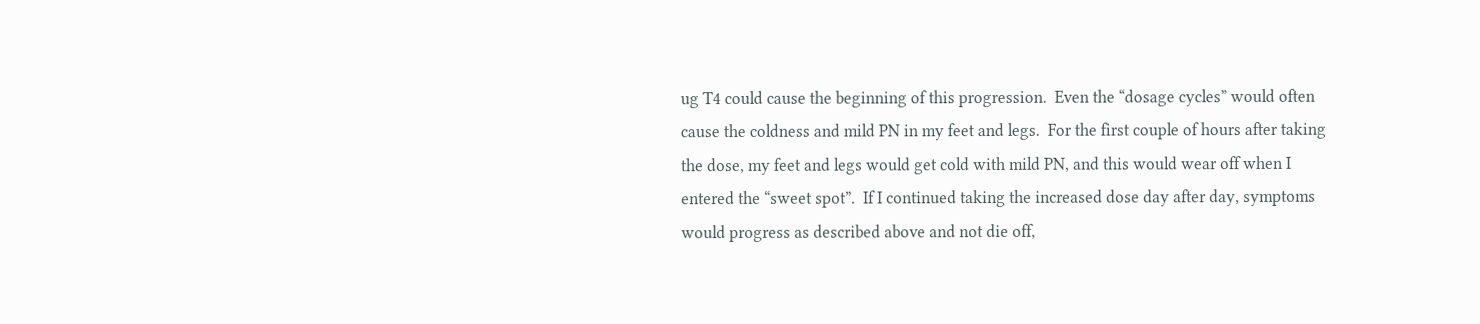ug T4 could cause the beginning of this progression.  Even the “dosage cycles” would often cause the coldness and mild PN in my feet and legs.  For the first couple of hours after taking the dose, my feet and legs would get cold with mild PN, and this would wear off when I entered the “sweet spot”.  If I continued taking the increased dose day after day, symptoms would progress as described above and not die off,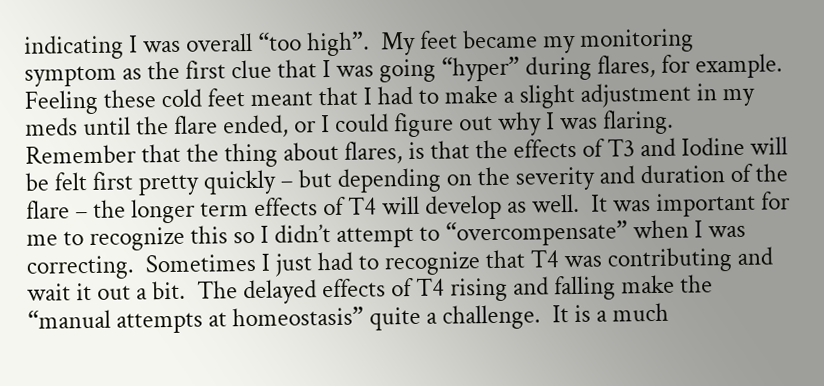indicating I was overall “too high”.  My feet became my monitoring symptom as the first clue that I was going “hyper” during flares, for example.  Feeling these cold feet meant that I had to make a slight adjustment in my meds until the flare ended, or I could figure out why I was flaring.  Remember that the thing about flares, is that the effects of T3 and Iodine will be felt first pretty quickly – but depending on the severity and duration of the flare – the longer term effects of T4 will develop as well.  It was important for me to recognize this so I didn’t attempt to “overcompensate” when I was correcting.  Sometimes I just had to recognize that T4 was contributing and wait it out a bit.  The delayed effects of T4 rising and falling make the “manual attempts at homeostasis” quite a challenge.  It is a much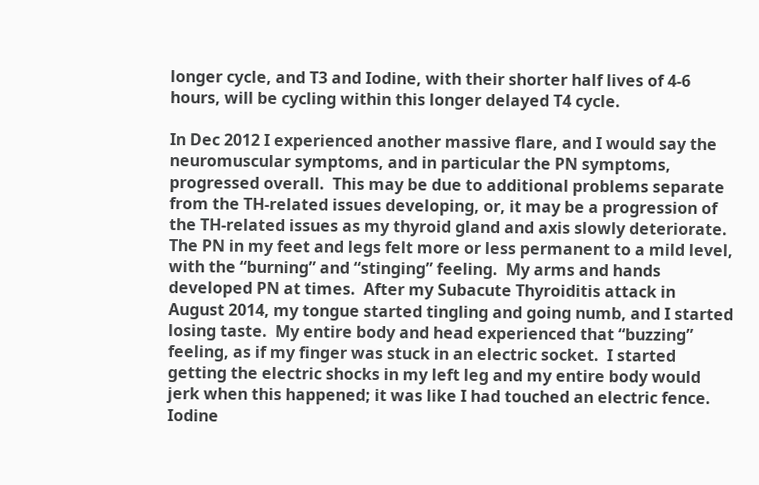longer cycle, and T3 and Iodine, with their shorter half lives of 4-6 hours, will be cycling within this longer delayed T4 cycle.

In Dec 2012 I experienced another massive flare, and I would say the neuromuscular symptoms, and in particular the PN symptoms, progressed overall.  This may be due to additional problems separate from the TH-related issues developing, or, it may be a progression of the TH-related issues as my thyroid gland and axis slowly deteriorate.  The PN in my feet and legs felt more or less permanent to a mild level, with the “burning” and “stinging” feeling.  My arms and hands developed PN at times.  After my Subacute Thyroiditis attack in August 2014, my tongue started tingling and going numb, and I started losing taste.  My entire body and head experienced that “buzzing” feeling, as if my finger was stuck in an electric socket.  I started getting the electric shocks in my left leg and my entire body would jerk when this happened; it was like I had touched an electric fence.  Iodine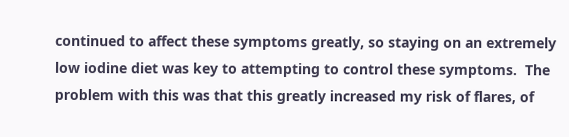continued to affect these symptoms greatly, so staying on an extremely low iodine diet was key to attempting to control these symptoms.  The problem with this was that this greatly increased my risk of flares, of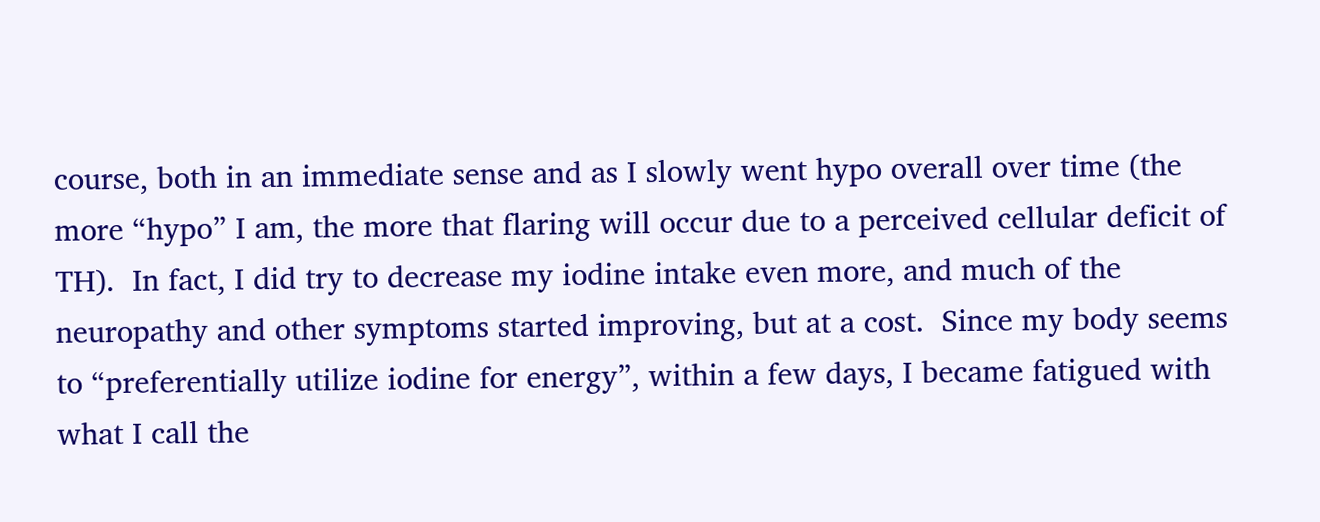course, both in an immediate sense and as I slowly went hypo overall over time (the more “hypo” I am, the more that flaring will occur due to a perceived cellular deficit of TH).  In fact, I did try to decrease my iodine intake even more, and much of the neuropathy and other symptoms started improving, but at a cost.  Since my body seems to “preferentially utilize iodine for energy”, within a few days, I became fatigued with what I call the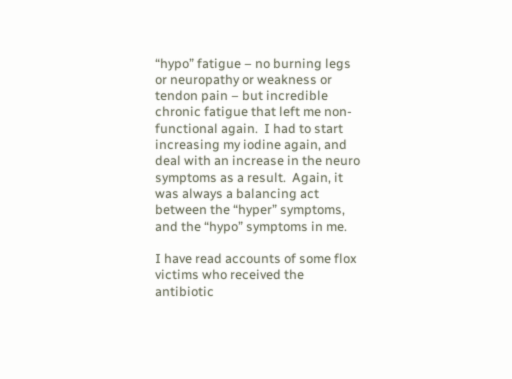“hypo” fatigue – no burning legs or neuropathy or weakness or tendon pain – but incredible chronic fatigue that left me non-functional again.  I had to start increasing my iodine again, and deal with an increase in the neuro symptoms as a result.  Again, it was always a balancing act between the “hyper” symptoms, and the “hypo” symptoms in me.

I have read accounts of some flox victims who received the antibiotic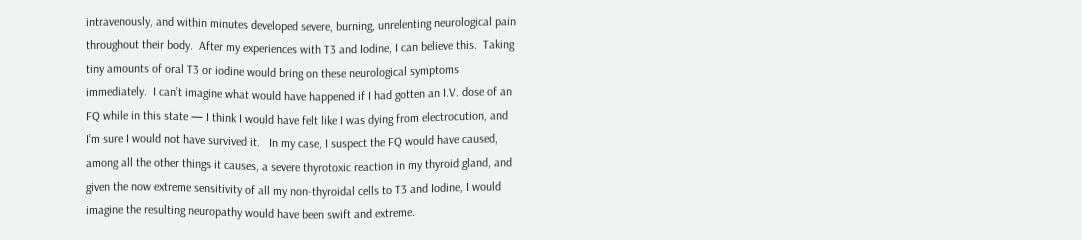intravenously, and within minutes developed severe, burning, unrelenting neurological pain throughout their body.  After my experiences with T3 and Iodine, I can believe this.  Taking tiny amounts of oral T3 or iodine would bring on these neurological symptoms immediately.  I can’t imagine what would have happened if I had gotten an I.V. dose of an FQ while in this state — I think I would have felt like I was dying from electrocution, and I’m sure I would not have survived it.   In my case, I suspect the FQ would have caused, among all the other things it causes, a severe thyrotoxic reaction in my thyroid gland, and given the now extreme sensitivity of all my non-thyroidal cells to T3 and Iodine, I would imagine the resulting neuropathy would have been swift and extreme.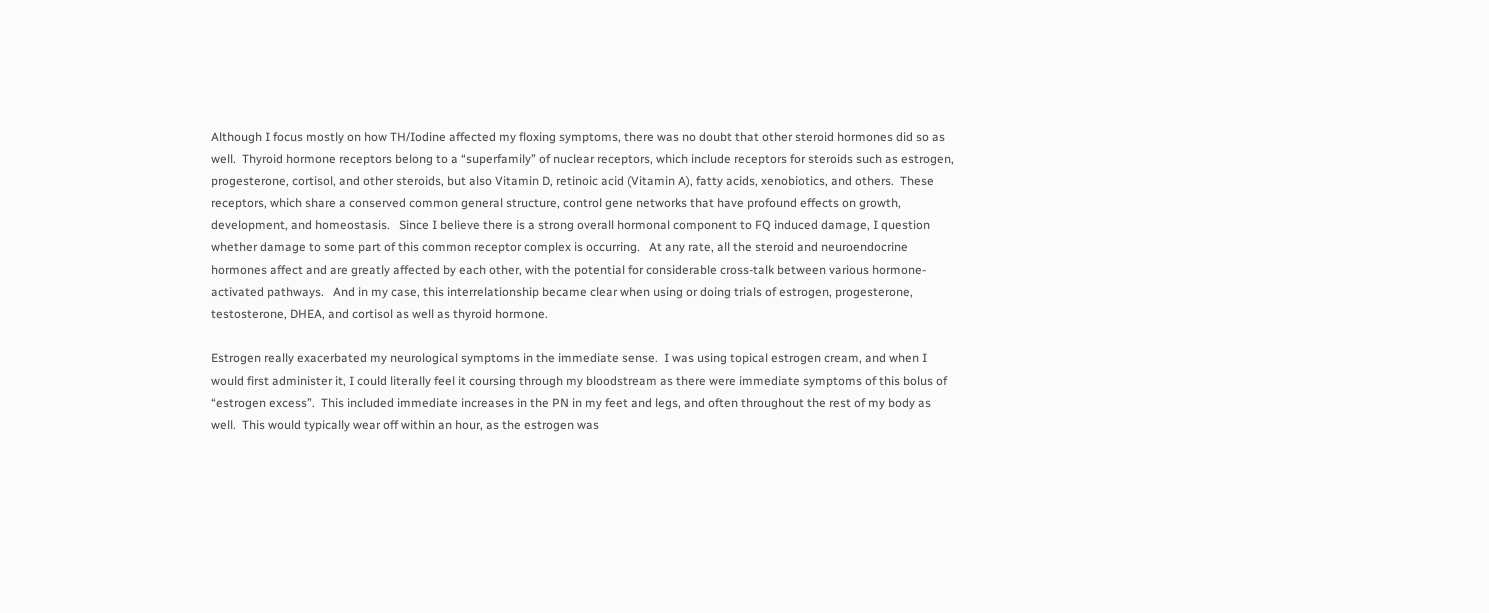Although I focus mostly on how TH/Iodine affected my floxing symptoms, there was no doubt that other steroid hormones did so as well.  Thyroid hormone receptors belong to a “superfamily” of nuclear receptors, which include receptors for steroids such as estrogen, progesterone, cortisol, and other steroids, but also Vitamin D, retinoic acid (Vitamin A), fatty acids, xenobiotics, and others.  These receptors, which share a conserved common general structure, control gene networks that have profound effects on growth, development, and homeostasis.   Since I believe there is a strong overall hormonal component to FQ induced damage, I question whether damage to some part of this common receptor complex is occurring.   At any rate, all the steroid and neuroendocrine hormones affect and are greatly affected by each other, with the potential for considerable cross-talk between various hormone-activated pathways.   And in my case, this interrelationship became clear when using or doing trials of estrogen, progesterone, testosterone, DHEA, and cortisol as well as thyroid hormone.

Estrogen really exacerbated my neurological symptoms in the immediate sense.  I was using topical estrogen cream, and when I would first administer it, I could literally feel it coursing through my bloodstream as there were immediate symptoms of this bolus of “estrogen excess”.  This included immediate increases in the PN in my feet and legs, and often throughout the rest of my body as well.  This would typically wear off within an hour, as the estrogen was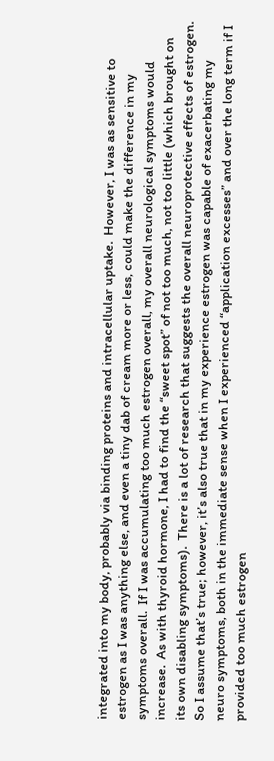integrated into my body, probably via binding proteins and intracellular uptake.  However, I was as sensitive to estrogen as I was anything else, and even a tiny dab of cream more or less, could make the difference in my symptoms overall.  If I was accumulating too much estrogen overall, my overall neurological symptoms would increase.  As with thyroid hormone, I had to find the “sweet spot” of not too much, not too little (which brought on its own disabling symptoms).  There is a lot of research that suggests the overall neuroprotective effects of estrogen.  So I assume that’s true; however, it’s also true that in my experience estrogen was capable of exacerbating my neuro symptoms, both in the immediate sense when I experienced “application excesses” and over the long term if I provided too much estrogen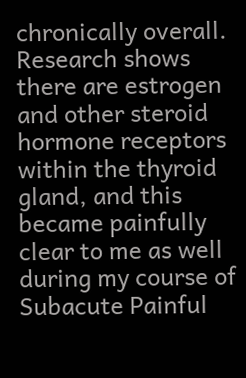chronically overall.   Research shows there are estrogen and other steroid hormone receptors within the thyroid gland, and this became painfully clear to me as well during my course of Subacute Painful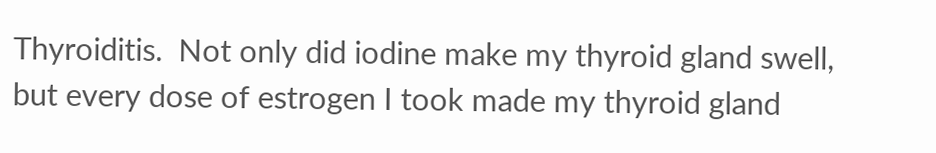Thyroiditis.  Not only did iodine make my thyroid gland swell, but every dose of estrogen I took made my thyroid gland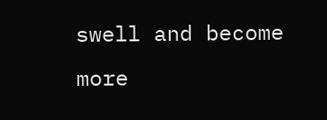swell and become more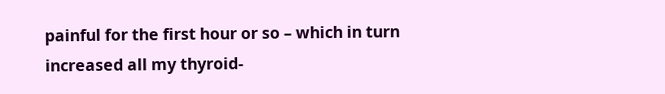painful for the first hour or so – which in turn increased all my thyroid-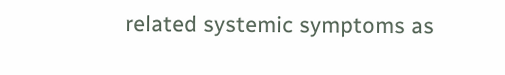related systemic symptoms as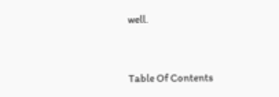well.


Table Of Contents